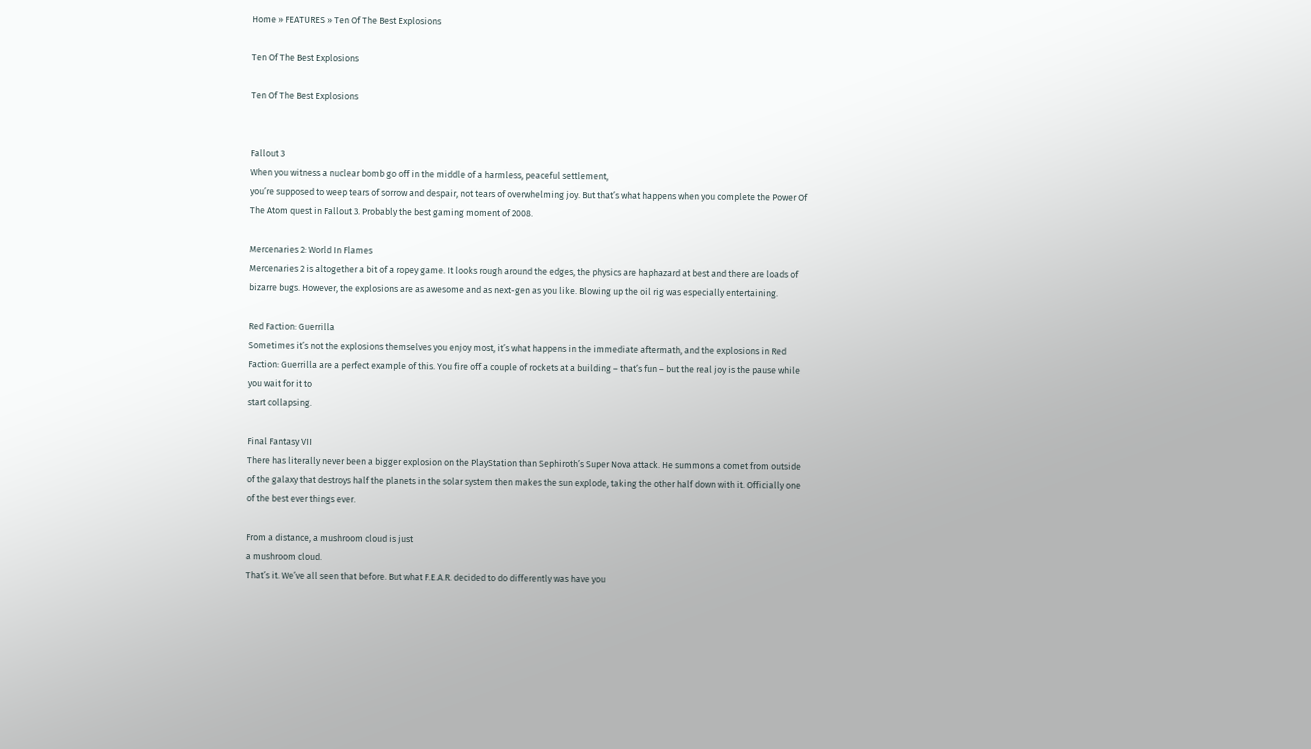Home » FEATURES » Ten Of The Best Explosions

Ten Of The Best Explosions

Ten Of The Best Explosions


Fallout 3
When you witness a nuclear bomb go off in the middle of a harmless, peaceful settlement,
you’re supposed to weep tears of sorrow and despair, not tears of overwhelming joy. But that’s what happens when you complete the Power Of The Atom quest in Fallout 3. Probably the best gaming moment of 2008.

Mercenaries 2: World In Flames
Mercenaries 2 is altogether a bit of a ropey game. It looks rough around the edges, the physics are haphazard at best and there are loads of bizarre bugs. However, the explosions are as awesome and as next-gen as you like. Blowing up the oil rig was especially entertaining.

Red Faction: Guerrilla
Sometimes it’s not the explosions themselves you enjoy most, it’s what happens in the immediate aftermath, and the explosions in Red Faction: Guerrilla are a perfect example of this. You fire off a couple of rockets at a building – that’s fun – but the real joy is the pause while you wait for it to
start collapsing.

Final Fantasy VII
There has literally never been a bigger explosion on the PlayStation than Sephiroth’s Super Nova attack. He summons a comet from outside of the galaxy that destroys half the planets in the solar system then makes the sun explode, taking the other half down with it. Officially one of the best ever things ever.

From a distance, a mushroom cloud is just
a mushroom cloud.
That’s it. We’ve all seen that before. But what F.E.A.R. decided to do differently was have you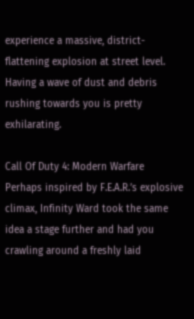experience a massive, district-flattening explosion at street level. Having a wave of dust and debris rushing towards you is pretty exhilarating.

Call Of Duty 4: Modern Warfare
Perhaps inspired by F.E.A.R.’s explosive climax, Infinity Ward took the same idea a stage further and had you crawling around a freshly laid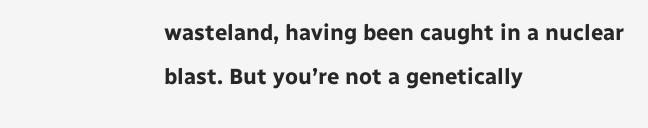wasteland, having been caught in a nuclear blast. But you’re not a genetically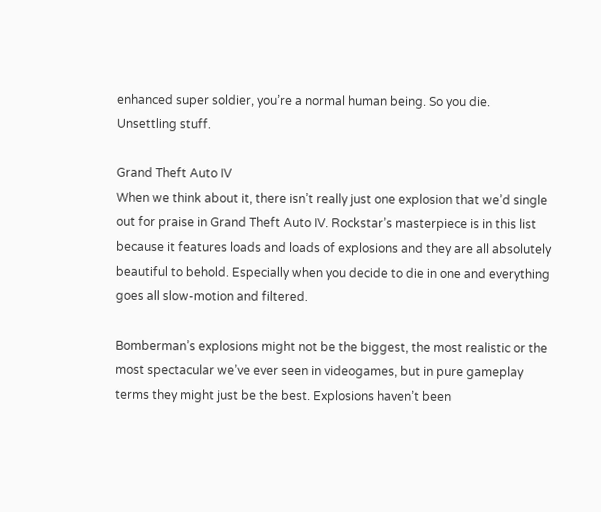enhanced super soldier, you’re a normal human being. So you die.
Unsettling stuff.

Grand Theft Auto IV
When we think about it, there isn’t really just one explosion that we’d single out for praise in Grand Theft Auto IV. Rockstar’s masterpiece is in this list because it features loads and loads of explosions and they are all absolutely beautiful to behold. Especially when you decide to die in one and everything goes all slow-motion and filtered.

Bomberman’s explosions might not be the biggest, the most realistic or the most spectacular we’ve ever seen in videogames, but in pure gameplay terms they might just be the best. Explosions haven’t been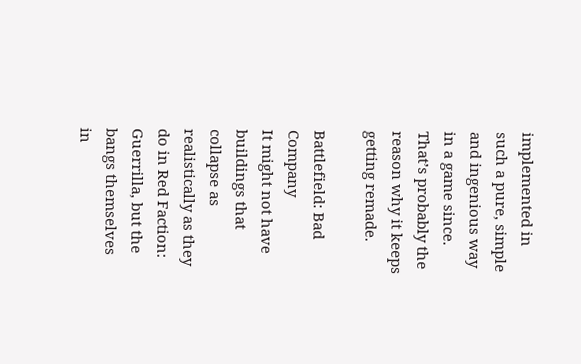implemented in such a pure, simple and ingenious way in a game since. That’s probably the reason why it keeps getting remade.

Battlefield: Bad Company
It might not have buildings that collapse as realistically as they do in Red Faction: Guerrilla, but the bangs themselves in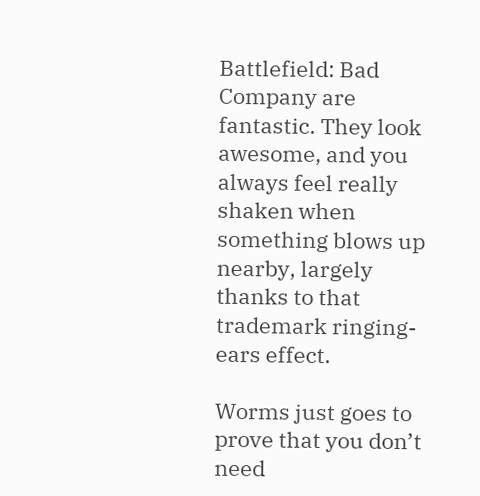Battlefield: Bad Company are fantastic. They look awesome, and you always feel really shaken when something blows up nearby, largely thanks to that trademark ringing-ears effect.

Worms just goes to prove that you don’t need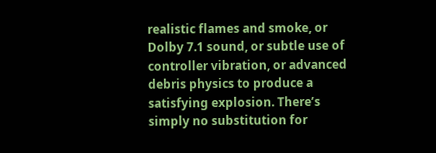realistic flames and smoke, or Dolby 7.1 sound, or subtle use of controller vibration, or advanced debris physics to produce a satisfying explosion. There’s simply no substitution for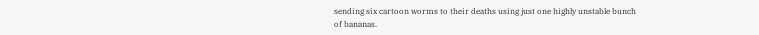sending six cartoon worms to their deaths using just one highly unstable bunch
of bananas.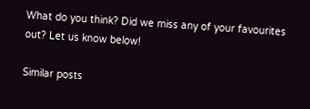What do you think? Did we miss any of your favourites out? Let us know below!

Similar posts